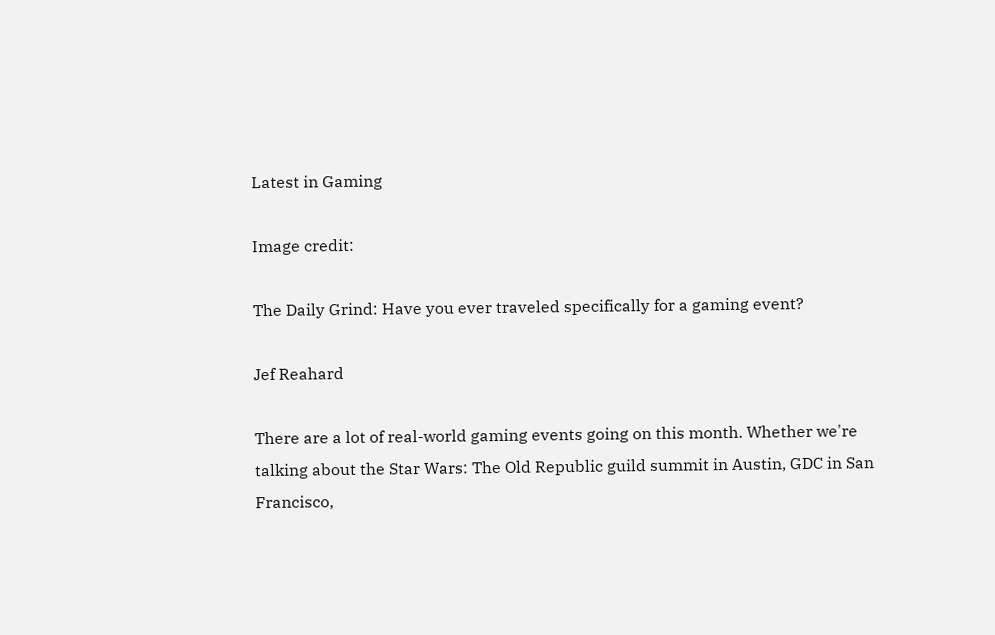Latest in Gaming

Image credit:

The Daily Grind: Have you ever traveled specifically for a gaming event?

Jef Reahard

There are a lot of real-world gaming events going on this month. Whether we're talking about the Star Wars: The Old Republic guild summit in Austin, GDC in San Francisco,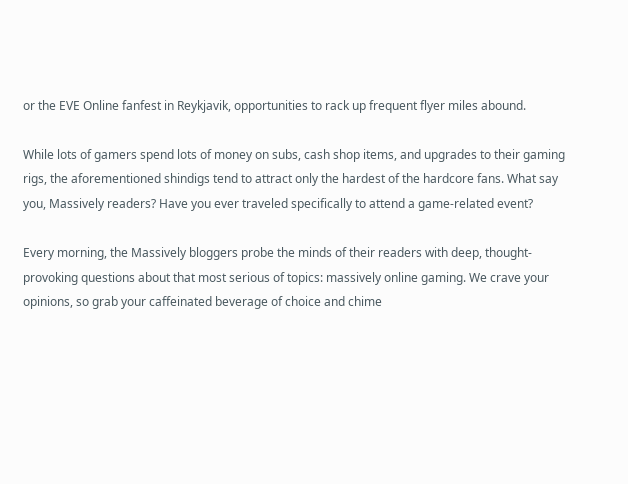or the EVE Online fanfest in Reykjavik, opportunities to rack up frequent flyer miles abound.

While lots of gamers spend lots of money on subs, cash shop items, and upgrades to their gaming rigs, the aforementioned shindigs tend to attract only the hardest of the hardcore fans. What say you, Massively readers? Have you ever traveled specifically to attend a game-related event?

Every morning, the Massively bloggers probe the minds of their readers with deep, thought-provoking questions about that most serious of topics: massively online gaming. We crave your opinions, so grab your caffeinated beverage of choice and chime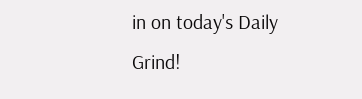in on today's Daily Grind!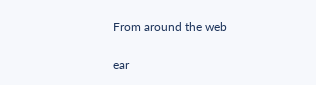From around the web

ear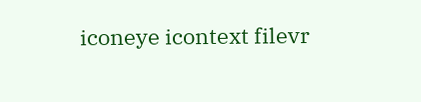iconeye icontext filevr